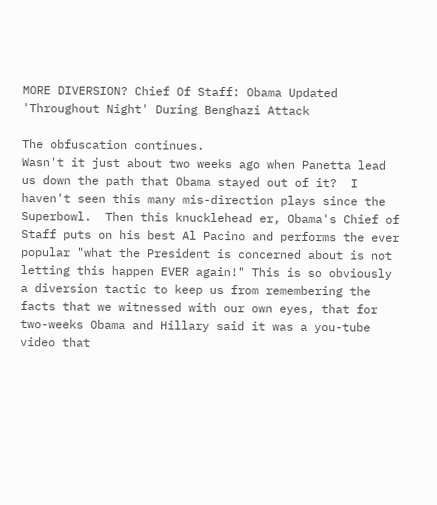MORE DIVERSION? Chief Of Staff: Obama Updated 'Throughout Night' During Benghazi Attack

The obfuscation continues.
Wasn't it just about two weeks ago when Panetta lead us down the path that Obama stayed out of it?  I haven't seen this many mis-direction plays since the Superbowl.  Then this knucklehead er, Obama's Chief of Staff puts on his best Al Pacino and performs the ever popular "what the President is concerned about is not letting this happen EVER again!" This is so obviously a diversion tactic to keep us from remembering the facts that we witnessed with our own eyes, that for two-weeks Obama and Hillary said it was a you-tube video that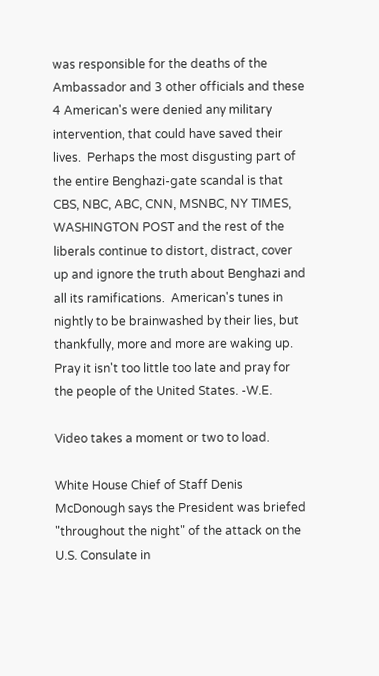was responsible for the deaths of the Ambassador and 3 other officials and these 4 American's were denied any military intervention, that could have saved their lives.  Perhaps the most disgusting part of the entire Benghazi-gate scandal is that CBS, NBC, ABC, CNN, MSNBC, NY TIMES, WASHINGTON POST and the rest of the liberals continue to distort, distract, cover up and ignore the truth about Benghazi and all its ramifications.  American's tunes in nightly to be brainwashed by their lies, but thankfully, more and more are waking up.  Pray it isn't too little too late and pray for the people of the United States. -W.E.

Video takes a moment or two to load.

White House Chief of Staff Denis McDonough says the President was briefed "throughout the night" of the attack on the U.S. Consulate in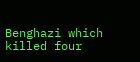Benghazi which killed four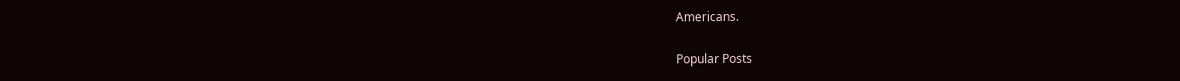Americans.

Popular Posts